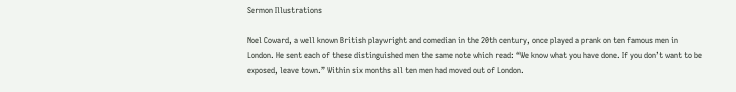Sermon Illustrations

Noel Coward, a well known British playwright and comedian in the 20th century, once played a prank on ten famous men in London. He sent each of these distinguished men the same note which read: “We know what you have done. If you don’t want to be exposed, leave town.” Within six months all ten men had moved out of London.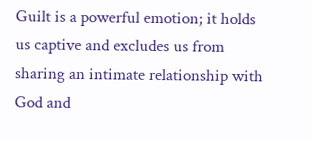Guilt is a powerful emotion; it holds us captive and excludes us from sharing an intimate relationship with God and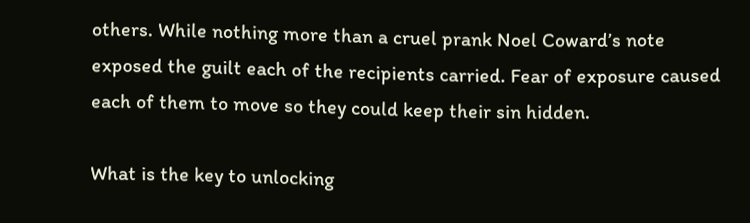others. While nothing more than a cruel prank Noel Coward’s note exposed the guilt each of the recipients carried. Fear of exposure caused each of them to move so they could keep their sin hidden.

What is the key to unlocking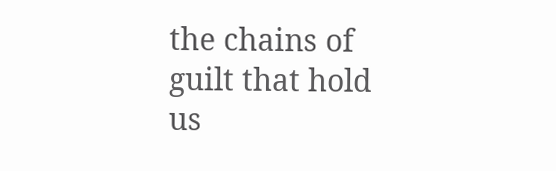the chains of guilt that hold us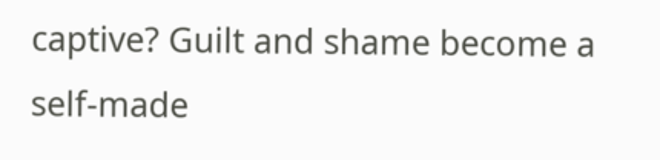captive? Guilt and shame become a self-made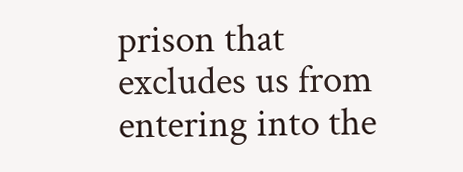prison that excludes us from entering into the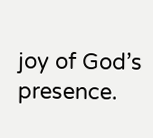joy of God’s presence.